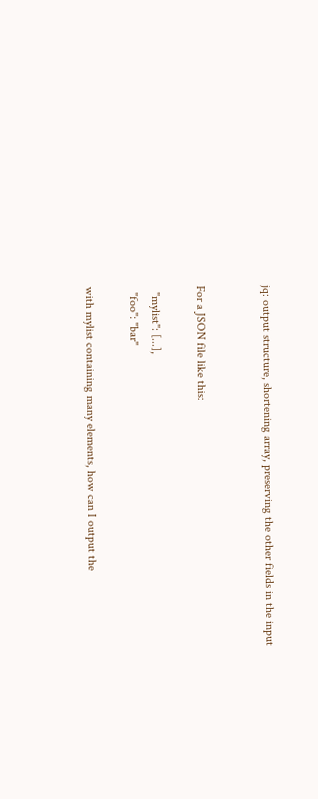jq: output structure, shortening array, preserving the other fields in the input


For a JSON file like this:

  "mylist": [...],
  "foo": "bar"

with mylist containing many elements, how can I output the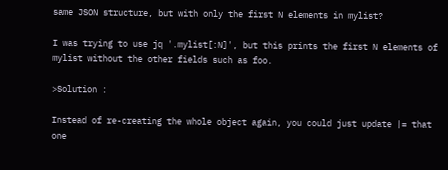same JSON structure, but with only the first N elements in mylist?

I was trying to use jq '.mylist[:N]', but this prints the first N elements of mylist without the other fields such as foo.

>Solution :

Instead of re-creating the whole object again, you could just update |= that one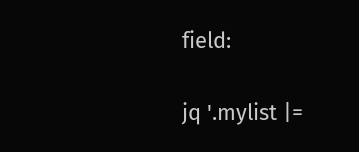field:

jq '.mylist |=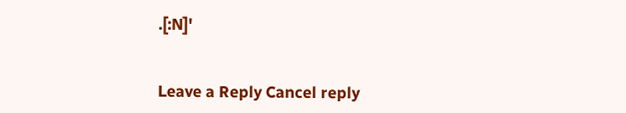.[:N]'


Leave a Reply Cancel reply